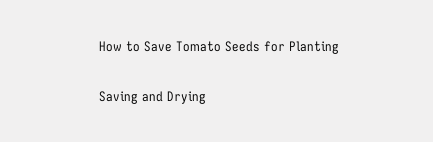How to Save Tomato Seeds for Planting

Saving and Drying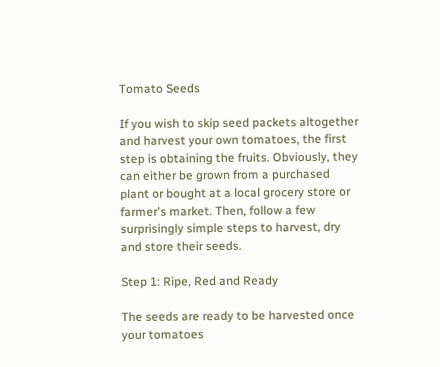Tomato Seeds

If you wish to skip seed packets altogether and harvest your own tomatoes, the first step is obtaining the fruits. Obviously, they can either be grown from a purchased plant or bought at a local grocery store or farmer's market. Then, follow a few surprisingly simple steps to harvest, dry and store their seeds.

Step 1: Ripe, Red and Ready

The seeds are ready to be harvested once your tomatoes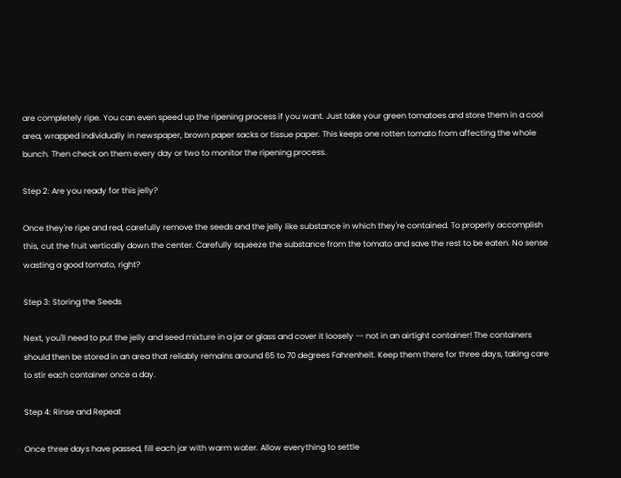are completely ripe. You can even speed up the ripening process if you want. Just take your green tomatoes and store them in a cool area, wrapped individually in newspaper, brown paper sacks or tissue paper. This keeps one rotten tomato from affecting the whole bunch. Then check on them every day or two to monitor the ripening process.

Step 2: Are you ready for this jelly?

Once they're ripe and red, carefully remove the seeds and the jelly like substance in which they're contained. To properly accomplish this, cut the fruit vertically down the center. Carefully squeeze the substance from the tomato and save the rest to be eaten. No sense wasting a good tomato, right?

Step 3: Storing the Seeds

Next, you'll need to put the jelly and seed mixture in a jar or glass and cover it loosely -- not in an airtight container! The containers should then be stored in an area that reliably remains around 65 to 70 degrees Fahrenheit. Keep them there for three days, taking care to stir each container once a day.

Step 4: Rinse and Repeat

Once three days have passed, fill each jar with warm water. Allow everything to settle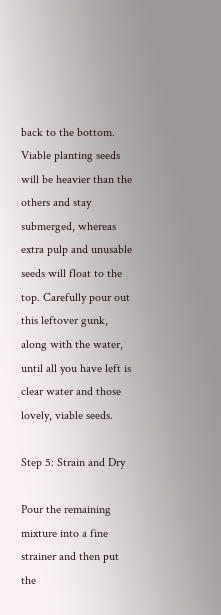back to the bottom. Viable planting seeds will be heavier than the others and stay submerged, whereas extra pulp and unusable seeds will float to the top. Carefully pour out this leftover gunk, along with the water, until all you have left is clear water and those lovely, viable seeds.

Step 5: Strain and Dry

Pour the remaining mixture into a fine strainer and then put the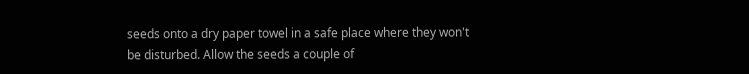seeds onto a dry paper towel in a safe place where they won't be disturbed. Allow the seeds a couple of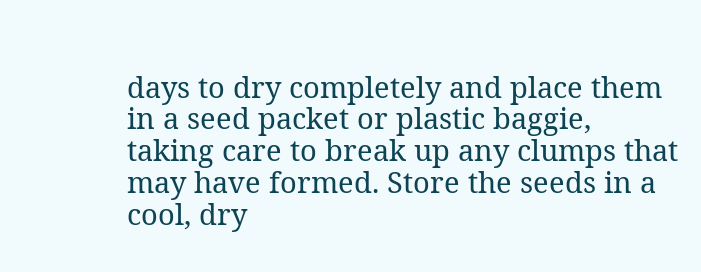days to dry completely and place them in a seed packet or plastic baggie, taking care to break up any clumps that may have formed. Store the seeds in a cool, dry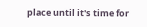place until it's time for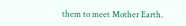them to meet Mother Earth.